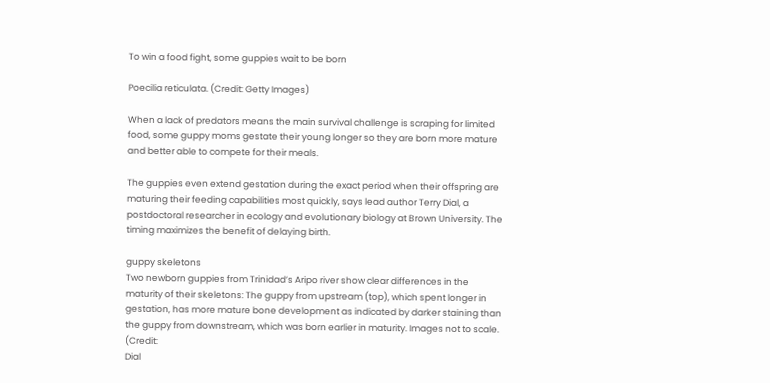To win a food fight, some guppies wait to be born

Poecilia reticulata. (Credit: Getty Images)

When a lack of predators means the main survival challenge is scraping for limited food, some guppy moms gestate their young longer so they are born more mature and better able to compete for their meals.

The guppies even extend gestation during the exact period when their offspring are maturing their feeding capabilities most quickly, says lead author Terry Dial, a postdoctoral researcher in ecology and evolutionary biology at Brown University. The timing maximizes the benefit of delaying birth.

guppy skeletons
Two newborn guppies from Trinidad’s Aripo river show clear differences in the maturity of their skeletons: The guppy from upstream (top), which spent longer in gestation, has more mature bone development as indicated by darker staining than the guppy from downstream, which was born earlier in maturity. Images not to scale. (Credit:
Dial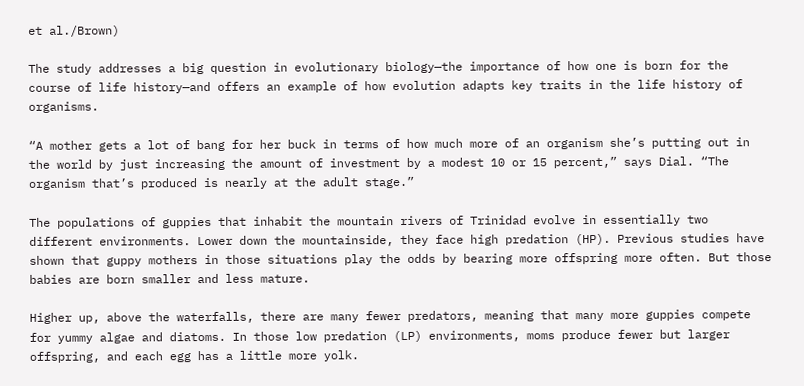et al./Brown)

The study addresses a big question in evolutionary biology—the importance of how one is born for the course of life history—and offers an example of how evolution adapts key traits in the life history of organisms.

“A mother gets a lot of bang for her buck in terms of how much more of an organism she’s putting out in the world by just increasing the amount of investment by a modest 10 or 15 percent,” says Dial. “The organism that’s produced is nearly at the adult stage.”

The populations of guppies that inhabit the mountain rivers of Trinidad evolve in essentially two different environments. Lower down the mountainside, they face high predation (HP). Previous studies have shown that guppy mothers in those situations play the odds by bearing more offspring more often. But those babies are born smaller and less mature.

Higher up, above the waterfalls, there are many fewer predators, meaning that many more guppies compete for yummy algae and diatoms. In those low predation (LP) environments, moms produce fewer but larger offspring, and each egg has a little more yolk.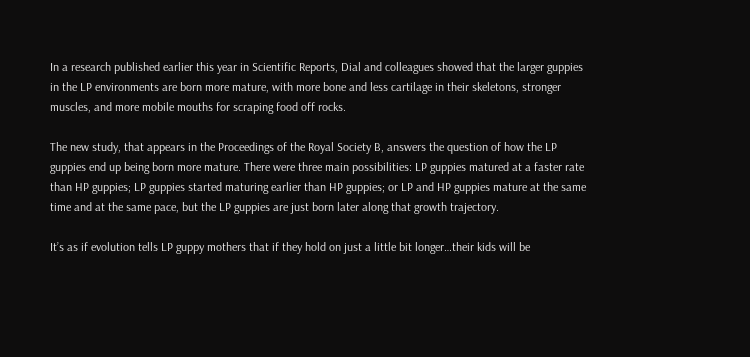In a research published earlier this year in Scientific Reports, Dial and colleagues showed that the larger guppies in the LP environments are born more mature, with more bone and less cartilage in their skeletons, stronger muscles, and more mobile mouths for scraping food off rocks.

The new study, that appears in the Proceedings of the Royal Society B, answers the question of how the LP guppies end up being born more mature. There were three main possibilities: LP guppies matured at a faster rate than HP guppies; LP guppies started maturing earlier than HP guppies; or LP and HP guppies mature at the same time and at the same pace, but the LP guppies are just born later along that growth trajectory.

It’s as if evolution tells LP guppy mothers that if they hold on just a little bit longer…their kids will be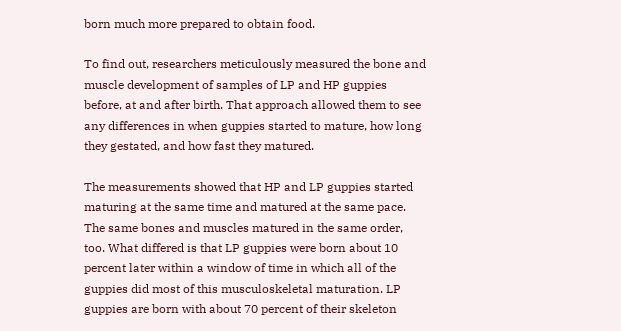born much more prepared to obtain food.

To find out, researchers meticulously measured the bone and muscle development of samples of LP and HP guppies before, at and after birth. That approach allowed them to see any differences in when guppies started to mature, how long they gestated, and how fast they matured.

The measurements showed that HP and LP guppies started maturing at the same time and matured at the same pace. The same bones and muscles matured in the same order, too. What differed is that LP guppies were born about 10 percent later within a window of time in which all of the guppies did most of this musculoskeletal maturation. LP guppies are born with about 70 percent of their skeleton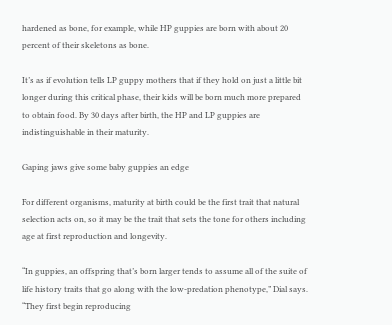hardened as bone, for example, while HP guppies are born with about 20 percent of their skeletons as bone.

It’s as if evolution tells LP guppy mothers that if they hold on just a little bit longer during this critical phase, their kids will be born much more prepared to obtain food. By 30 days after birth, the HP and LP guppies are indistinguishable in their maturity.

Gaping jaws give some baby guppies an edge

For different organisms, maturity at birth could be the first trait that natural selection acts on, so it may be the trait that sets the tone for others including age at first reproduction and longevity.

“In guppies, an offspring that’s born larger tends to assume all of the suite of life history traits that go along with the low-predation phenotype,” Dial says. “They first begin reproducing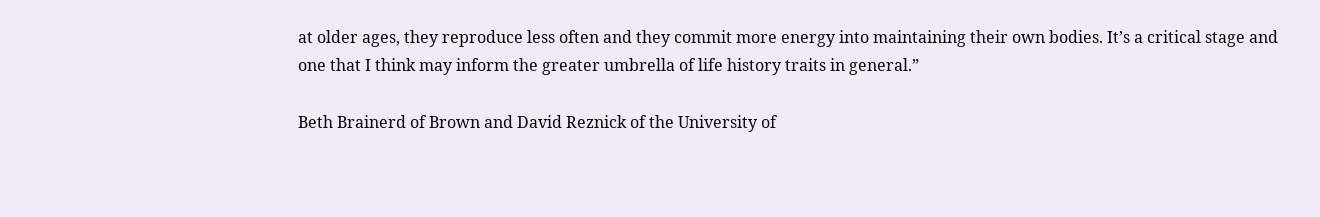at older ages, they reproduce less often and they commit more energy into maintaining their own bodies. It’s a critical stage and one that I think may inform the greater umbrella of life history traits in general.”

Beth Brainerd of Brown and David Reznick of the University of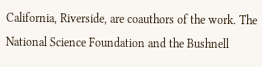California, Riverside, are coauthors of the work. The National Science Foundation and the Bushnell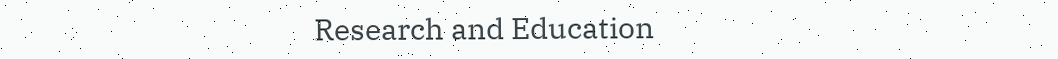Research and Education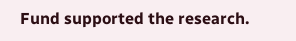Fund supported the research.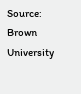Source: Brown University